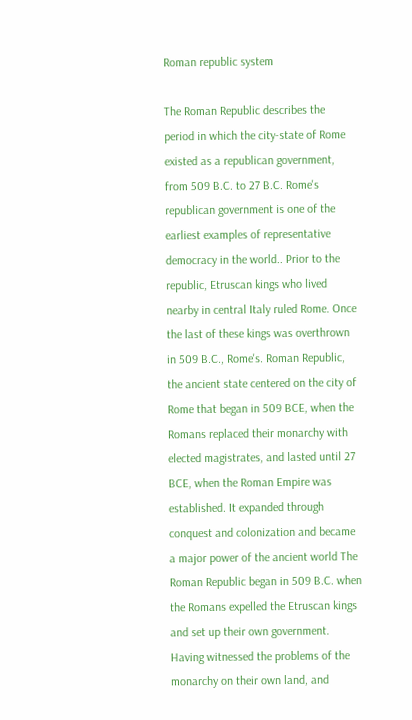Roman republic system

The Roman Republic describes the period in which the city-state of Rome existed as a republican government, from 509 B.C. to 27 B.C. Rome's republican government is one of the earliest examples of representative democracy in the world.. Prior to the republic, Etruscan kings who lived nearby in central Italy ruled Rome. Once the last of these kings was overthrown in 509 B.C., Rome's. Roman Republic, the ancient state centered on the city of Rome that began in 509 BCE, when the Romans replaced their monarchy with elected magistrates, and lasted until 27 BCE, when the Roman Empire was established. It expanded through conquest and colonization and became a major power of the ancient world The Roman Republic began in 509 B.C. when the Romans expelled the Etruscan kings and set up their own government. Having witnessed the problems of the monarchy on their own land, and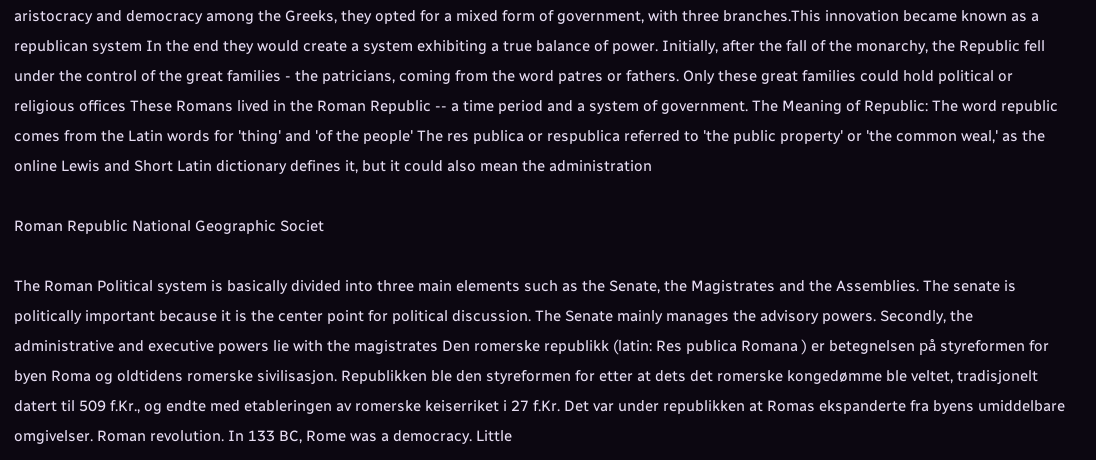aristocracy and democracy among the Greeks, they opted for a mixed form of government, with three branches.This innovation became known as a republican system In the end they would create a system exhibiting a true balance of power. Initially, after the fall of the monarchy, the Republic fell under the control of the great families - the patricians, coming from the word patres or fathers. Only these great families could hold political or religious offices These Romans lived in the Roman Republic -- a time period and a system of government. The Meaning of Republic: The word republic comes from the Latin words for 'thing' and 'of the people' The res publica or respublica referred to 'the public property' or 'the common weal,' as the online Lewis and Short Latin dictionary defines it, but it could also mean the administration

Roman Republic National Geographic Societ

The Roman Political system is basically divided into three main elements such as the Senate, the Magistrates and the Assemblies. The senate is politically important because it is the center point for political discussion. The Senate mainly manages the advisory powers. Secondly, the administrative and executive powers lie with the magistrates Den romerske republikk (latin: Res publica Romana ) er betegnelsen på styreformen for byen Roma og oldtidens romerske sivilisasjon. Republikken ble den styreformen for etter at dets det romerske kongedømme ble veltet, tradisjonelt datert til 509 f.Kr., og endte med etableringen av romerske keiserriket i 27 f.Kr. Det var under republikken at Romas ekspanderte fra byens umiddelbare omgivelser. Roman revolution. In 133 BC, Rome was a democracy. Little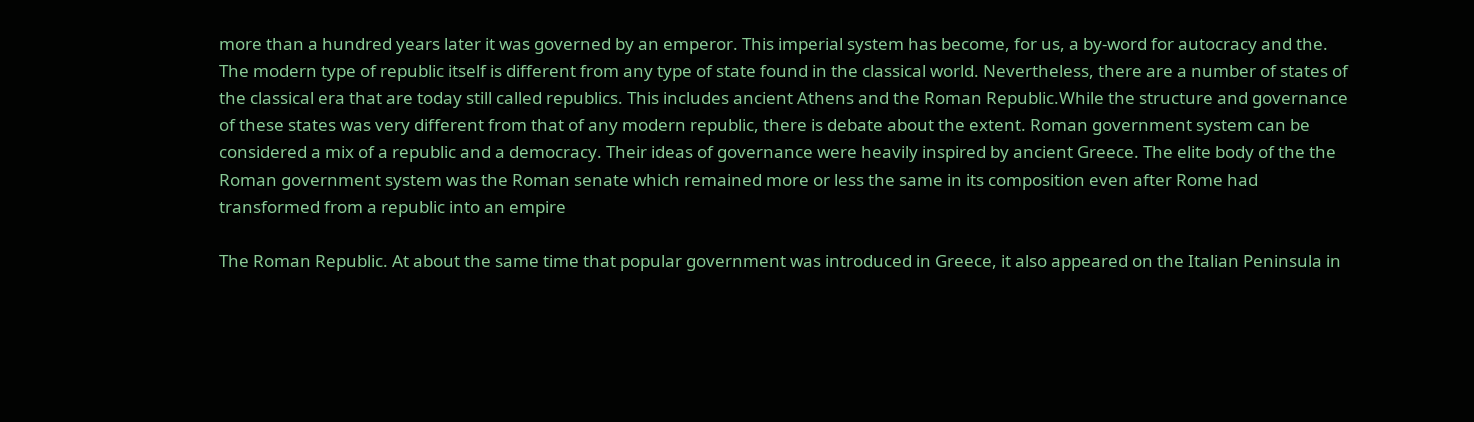more than a hundred years later it was governed by an emperor. This imperial system has become, for us, a by-word for autocracy and the. The modern type of republic itself is different from any type of state found in the classical world. Nevertheless, there are a number of states of the classical era that are today still called republics. This includes ancient Athens and the Roman Republic.While the structure and governance of these states was very different from that of any modern republic, there is debate about the extent. Roman government system can be considered a mix of a republic and a democracy. Their ideas of governance were heavily inspired by ancient Greece. The elite body of the the Roman government system was the Roman senate which remained more or less the same in its composition even after Rome had transformed from a republic into an empire

The Roman Republic. At about the same time that popular government was introduced in Greece, it also appeared on the Italian Peninsula in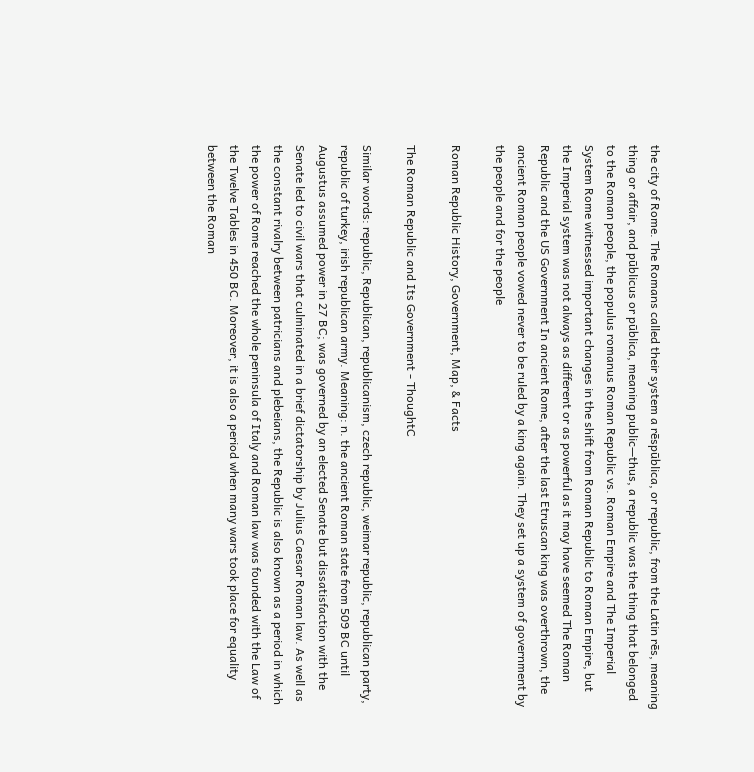the city of Rome. The Romans called their system a rēspūblica, or republic, from the Latin rēs, meaning thing or affair, and pūblicus or pūblica, meaning public—thus, a republic was the thing that belonged to the Roman people, the populus romanus Roman Republic vs. Roman Empire and The Imperial System Rome witnessed important changes in the shift from Roman Republic to Roman Empire, but the Imperial system was not always as different or as powerful as it may have seemed The Roman Republic and the US Government In ancient Rome, after the last Etruscan king was overthrown, the ancient Roman people vowed never to be ruled by a king again. They set up a system of government by the people and for the people

Roman Republic History, Government, Map, & Facts

The Roman Republic and Its Government - ThoughtC

Similar words: republic, Republican, republicanism, czech republic, weimar republic, republican party, republic of turkey, irish republican army. Meaning: n. the ancient Roman state from 509 BC until Augustus assumed power in 27 BC; was governed by an elected Senate but dissatisfaction with the Senate led to civil wars that culminated in a brief dictatorship by Julius Caesar Roman law. As well as the constant rivalry between patricians and plebeians, the Republic is also known as a period in which the power of Rome reached the whole peninsula of Italy and Roman law was founded with the Law of the Twelve Tables in 450 BC. Moreover, it is also a period when many wars took place for equality between the Roman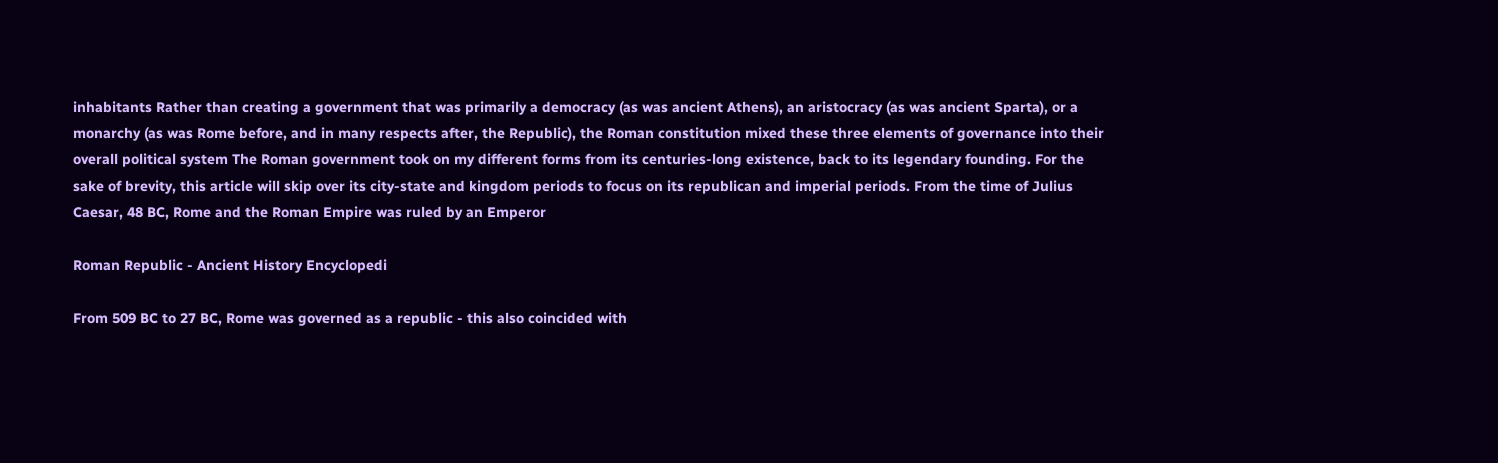inhabitants Rather than creating a government that was primarily a democracy (as was ancient Athens), an aristocracy (as was ancient Sparta), or a monarchy (as was Rome before, and in many respects after, the Republic), the Roman constitution mixed these three elements of governance into their overall political system The Roman government took on my different forms from its centuries-long existence, back to its legendary founding. For the sake of brevity, this article will skip over its city-state and kingdom periods to focus on its republican and imperial periods. From the time of Julius Caesar, 48 BC, Rome and the Roman Empire was ruled by an Emperor

Roman Republic - Ancient History Encyclopedi

From 509 BC to 27 BC, Rome was governed as a republic - this also coincided with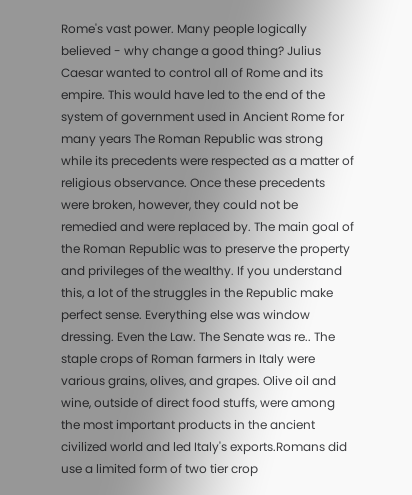Rome's vast power. Many people logically believed - why change a good thing? Julius Caesar wanted to control all of Rome and its empire. This would have led to the end of the system of government used in Ancient Rome for many years The Roman Republic was strong while its precedents were respected as a matter of religious observance. Once these precedents were broken, however, they could not be remedied and were replaced by. The main goal of the Roman Republic was to preserve the property and privileges of the wealthy. If you understand this, a lot of the struggles in the Republic make perfect sense. Everything else was window dressing. Even the Law. The Senate was re.. The staple crops of Roman farmers in Italy were various grains, olives, and grapes. Olive oil and wine, outside of direct food stuffs, were among the most important products in the ancient civilized world and led Italy's exports.Romans did use a limited form of two tier crop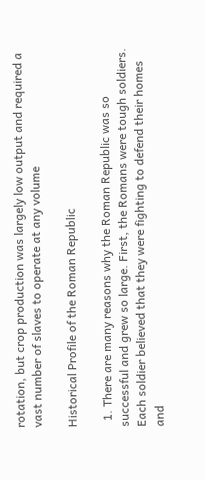rotation, but crop production was largely low output and required a vast number of slaves to operate at any volume

Historical Profile of the Roman Republic

  1. There are many reasons why the Roman Republic was so successful and grew so large. First, the Romans were tough soldiers. Each soldier believed that they were fighting to defend their homes and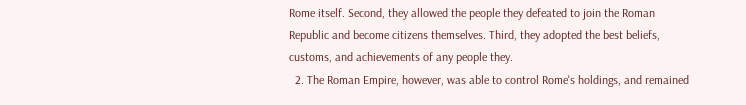Rome itself. Second, they allowed the people they defeated to join the Roman Republic and become citizens themselves. Third, they adopted the best beliefs, customs, and achievements of any people they.
  2. The Roman Empire, however, was able to control Rome's holdings, and remained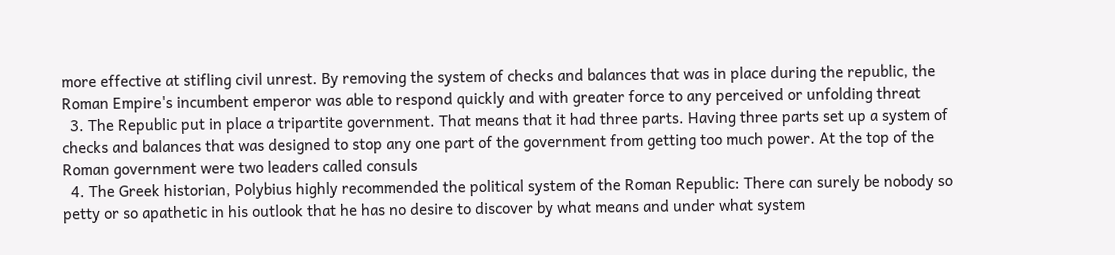more effective at stifling civil unrest. By removing the system of checks and balances that was in place during the republic, the Roman Empire's incumbent emperor was able to respond quickly and with greater force to any perceived or unfolding threat
  3. The Republic put in place a tripartite government. That means that it had three parts. Having three parts set up a system of checks and balances that was designed to stop any one part of the government from getting too much power. At the top of the Roman government were two leaders called consuls
  4. The Greek historian, Polybius highly recommended the political system of the Roman Republic: There can surely be nobody so petty or so apathetic in his outlook that he has no desire to discover by what means and under what system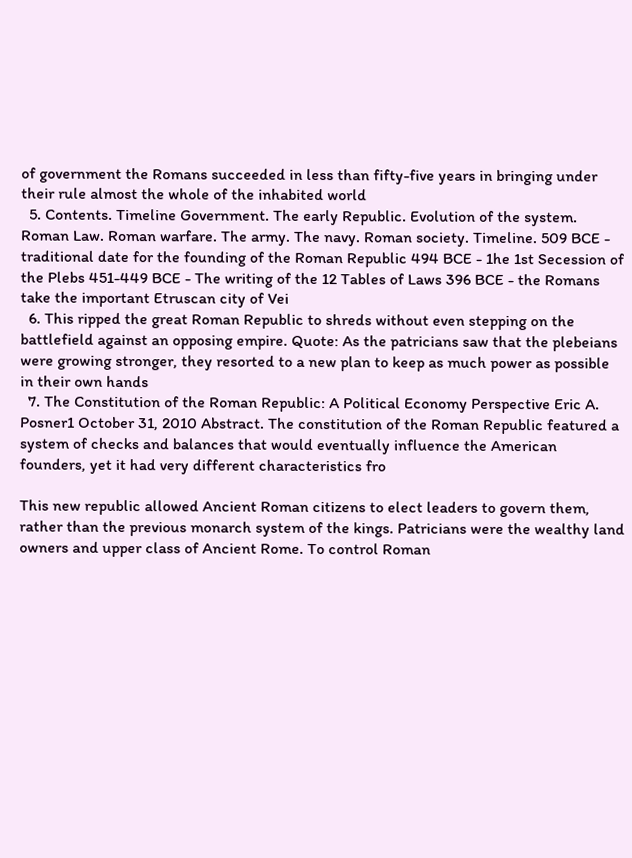of government the Romans succeeded in less than fifty-five years in bringing under their rule almost the whole of the inhabited world
  5. Contents. Timeline Government. The early Republic. Evolution of the system. Roman Law. Roman warfare. The army. The navy. Roman society. Timeline. 509 BCE - traditional date for the founding of the Roman Republic 494 BCE - 1he 1st Secession of the Plebs 451-449 BCE - The writing of the 12 Tables of Laws 396 BCE - the Romans take the important Etruscan city of Vei
  6. This ripped the great Roman Republic to shreds without even stepping on the battlefield against an opposing empire. Quote: As the patricians saw that the plebeians were growing stronger, they resorted to a new plan to keep as much power as possible in their own hands
  7. The Constitution of the Roman Republic: A Political Economy Perspective Eric A. Posner1 October 31, 2010 Abstract. The constitution of the Roman Republic featured a system of checks and balances that would eventually influence the American founders, yet it had very different characteristics fro

This new republic allowed Ancient Roman citizens to elect leaders to govern them, rather than the previous monarch system of the kings. Patricians were the wealthy land owners and upper class of Ancient Rome. To control Roman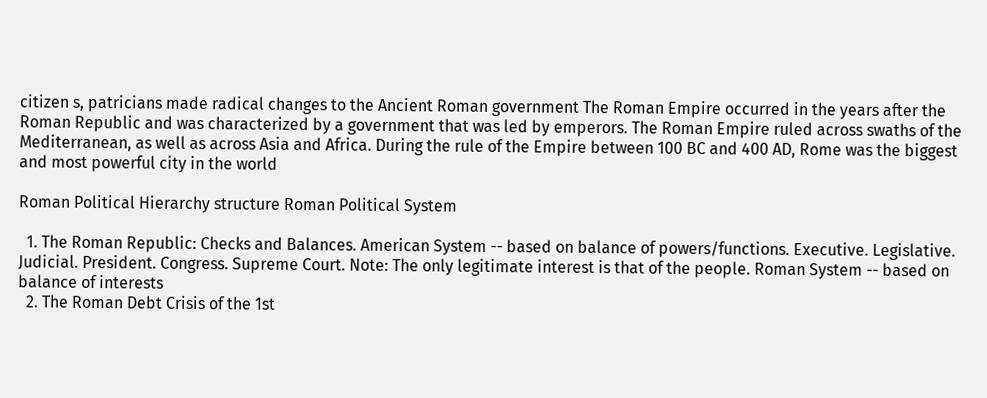citizen s, patricians made radical changes to the Ancient Roman government The Roman Empire occurred in the years after the Roman Republic and was characterized by a government that was led by emperors. The Roman Empire ruled across swaths of the Mediterranean, as well as across Asia and Africa. During the rule of the Empire between 100 BC and 400 AD, Rome was the biggest and most powerful city in the world

Roman Political Hierarchy structure Roman Political System

  1. The Roman Republic: Checks and Balances. American System -- based on balance of powers/functions. Executive. Legislative. Judicial. President. Congress. Supreme Court. Note: The only legitimate interest is that of the people. Roman System -- based on balance of interests
  2. The Roman Debt Crisis of the 1st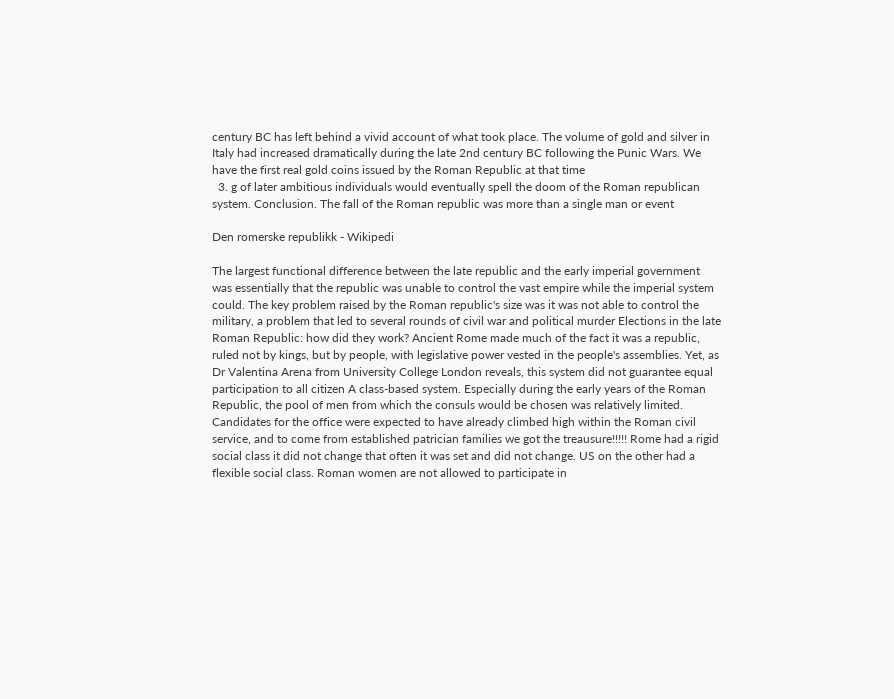century BC has left behind a vivid account of what took place. The volume of gold and silver in Italy had increased dramatically during the late 2nd century BC following the Punic Wars. We have the first real gold coins issued by the Roman Republic at that time
  3. g of later ambitious individuals would eventually spell the doom of the Roman republican system. Conclusion. The fall of the Roman republic was more than a single man or event

Den romerske republikk - Wikipedi

The largest functional difference between the late republic and the early imperial government was essentially that the republic was unable to control the vast empire while the imperial system could. The key problem raised by the Roman republic's size was it was not able to control the military, a problem that led to several rounds of civil war and political murder Elections in the late Roman Republic: how did they work? Ancient Rome made much of the fact it was a republic, ruled not by kings, but by people, with legislative power vested in the people's assemblies. Yet, as Dr Valentina Arena from University College London reveals, this system did not guarantee equal participation to all citizen A class-based system. Especially during the early years of the Roman Republic, the pool of men from which the consuls would be chosen was relatively limited. Candidates for the office were expected to have already climbed high within the Roman civil service, and to come from established patrician families we got the treausure!!!!! Rome had a rigid social class it did not change that often it was set and did not change. US on the other had a flexible social class. Roman women are not allowed to participate in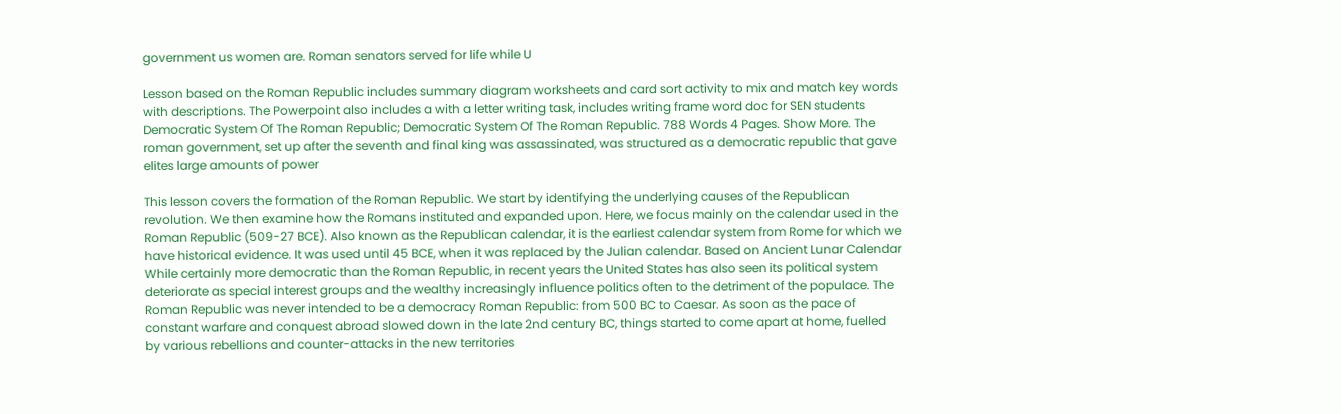government us women are. Roman senators served for life while U

Lesson based on the Roman Republic includes summary diagram worksheets and card sort activity to mix and match key words with descriptions. The Powerpoint also includes a with a letter writing task, includes writing frame word doc for SEN students Democratic System Of The Roman Republic; Democratic System Of The Roman Republic. 788 Words 4 Pages. Show More. The roman government, set up after the seventh and final king was assassinated, was structured as a democratic republic that gave elites large amounts of power

This lesson covers the formation of the Roman Republic. We start by identifying the underlying causes of the Republican revolution. We then examine how the Romans instituted and expanded upon. Here, we focus mainly on the calendar used in the Roman Republic (509-27 BCE). Also known as the Republican calendar, it is the earliest calendar system from Rome for which we have historical evidence. It was used until 45 BCE, when it was replaced by the Julian calendar. Based on Ancient Lunar Calendar While certainly more democratic than the Roman Republic, in recent years the United States has also seen its political system deteriorate as special interest groups and the wealthy increasingly influence politics often to the detriment of the populace. The Roman Republic was never intended to be a democracy Roman Republic: from 500 BC to Caesar. As soon as the pace of constant warfare and conquest abroad slowed down in the late 2nd century BC, things started to come apart at home, fuelled by various rebellions and counter-attacks in the new territories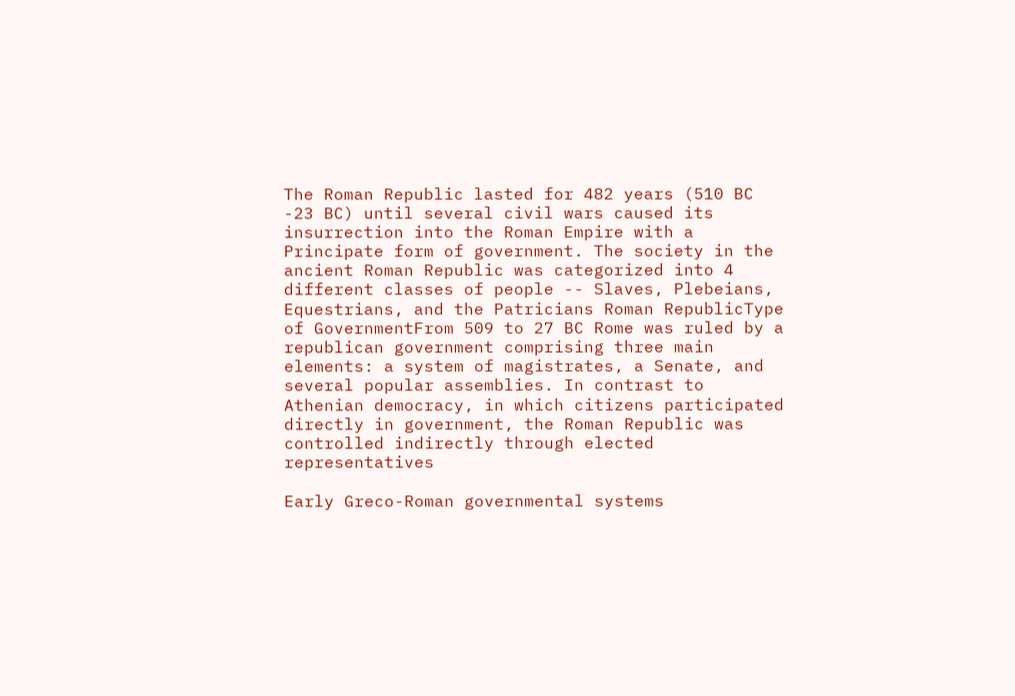The Roman Republic lasted for 482 years (510 BC -23 BC) until several civil wars caused its insurrection into the Roman Empire with a Principate form of government. The society in the ancient Roman Republic was categorized into 4 different classes of people -- Slaves, Plebeians, Equestrians, and the Patricians Roman RepublicType of GovernmentFrom 509 to 27 BC Rome was ruled by a republican government comprising three main elements: a system of magistrates, a Senate, and several popular assemblies. In contrast to Athenian democracy, in which citizens participated directly in government, the Roman Republic was controlled indirectly through elected representatives

Early Greco-Roman governmental systems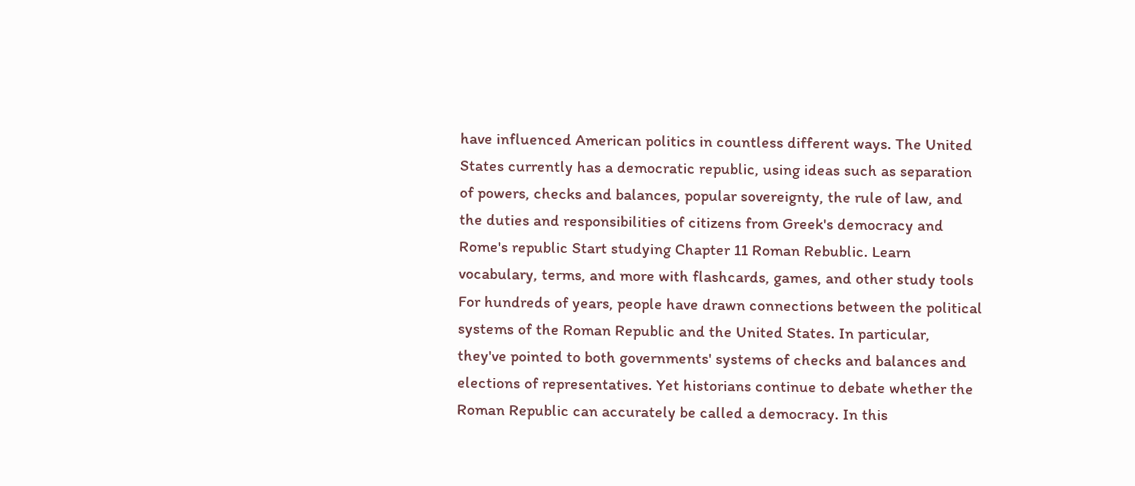have influenced American politics in countless different ways. The United States currently has a democratic republic, using ideas such as separation of powers, checks and balances, popular sovereignty, the rule of law, and the duties and responsibilities of citizens from Greek's democracy and Rome's republic Start studying Chapter 11 Roman Rebublic. Learn vocabulary, terms, and more with flashcards, games, and other study tools For hundreds of years, people have drawn connections between the political systems of the Roman Republic and the United States. In particular, they've pointed to both governments' systems of checks and balances and elections of representatives. Yet historians continue to debate whether the Roman Republic can accurately be called a democracy. In this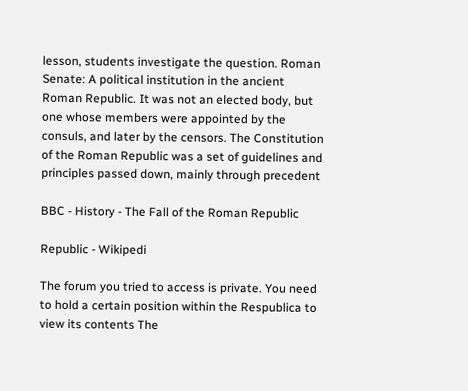lesson, students investigate the question. Roman Senate: A political institution in the ancient Roman Republic. It was not an elected body, but one whose members were appointed by the consuls, and later by the censors. The Constitution of the Roman Republic was a set of guidelines and principles passed down, mainly through precedent

BBC - History - The Fall of the Roman Republic

Republic - Wikipedi

The forum you tried to access is private. You need to hold a certain position within the Respublica to view its contents The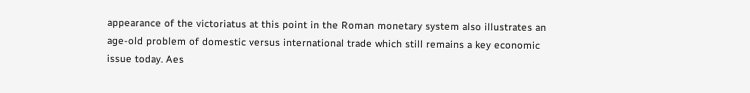appearance of the victoriatus at this point in the Roman monetary system also illustrates an age-old problem of domestic versus international trade which still remains a key economic issue today. Aes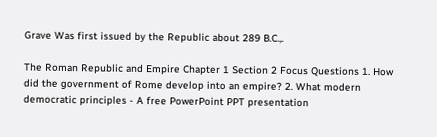Grave Was first issued by the Republic about 289 B.C.,.

The Roman Republic and Empire Chapter 1 Section 2 Focus Questions 1. How did the government of Rome develop into an empire? 2. What modern democratic principles - A free PowerPoint PPT presentation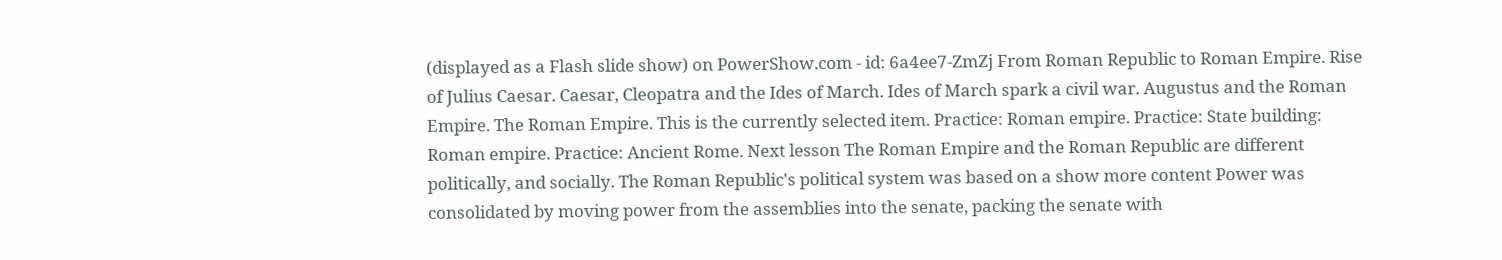(displayed as a Flash slide show) on PowerShow.com - id: 6a4ee7-ZmZj From Roman Republic to Roman Empire. Rise of Julius Caesar. Caesar, Cleopatra and the Ides of March. Ides of March spark a civil war. Augustus and the Roman Empire. The Roman Empire. This is the currently selected item. Practice: Roman empire. Practice: State building: Roman empire. Practice: Ancient Rome. Next lesson The Roman Empire and the Roman Republic are different politically, and socially. The Roman Republic's political system was based on a show more content Power was consolidated by moving power from the assemblies into the senate, packing the senate with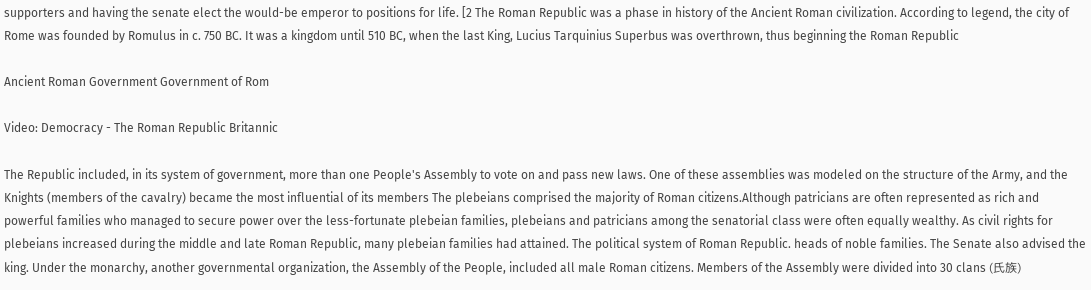supporters and having the senate elect the would-be emperor to positions for life. [2 The Roman Republic was a phase in history of the Ancient Roman civilization. According to legend, the city of Rome was founded by Romulus in c. 750 BC. It was a kingdom until 510 BC, when the last King, Lucius Tarquinius Superbus was overthrown, thus beginning the Roman Republic

Ancient Roman Government Government of Rom

Video: Democracy - The Roman Republic Britannic

The Republic included, in its system of government, more than one People's Assembly to vote on and pass new laws. One of these assemblies was modeled on the structure of the Army, and the Knights (members of the cavalry) became the most influential of its members The plebeians comprised the majority of Roman citizens.Although patricians are often represented as rich and powerful families who managed to secure power over the less-fortunate plebeian families, plebeians and patricians among the senatorial class were often equally wealthy. As civil rights for plebeians increased during the middle and late Roman Republic, many plebeian families had attained. The political system of Roman Republic. heads of noble families. The Senate also advised the king. Under the monarchy, another governmental organization, the Assembly of the People, included all male Roman citizens. Members of the Assembly were divided into 30 clans (氏族)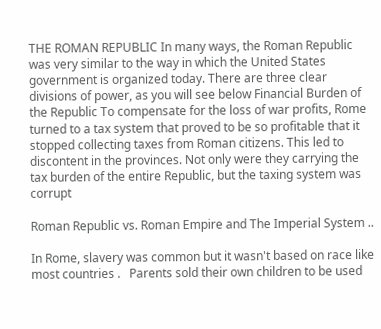THE ROMAN REPUBLIC In many ways, the Roman Republic was very similar to the way in which the United States government is organized today. There are three clear divisions of power, as you will see below Financial Burden of the Republic To compensate for the loss of war profits, Rome turned to a tax system that proved to be so profitable that it stopped collecting taxes from Roman citizens. This led to discontent in the provinces. Not only were they carrying the tax burden of the entire Republic, but the taxing system was corrupt

Roman Republic vs. Roman Empire and The Imperial System ..

In Rome, slavery was common but it wasn't based on race like most countries .   Parents sold their own children to be used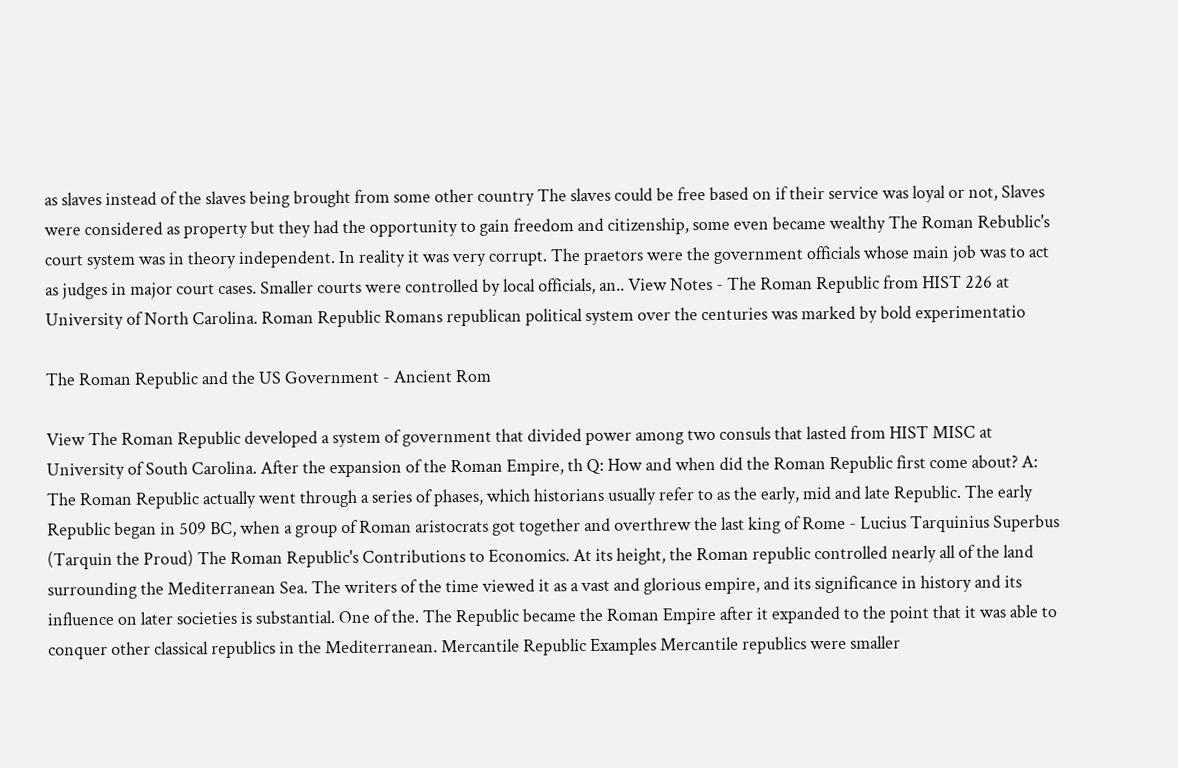as slaves instead of the slaves being brought from some other country The slaves could be free based on if their service was loyal or not, Slaves were considered as property but they had the opportunity to gain freedom and citizenship, some even became wealthy The Roman Rebublic's court system was in theory independent. In reality it was very corrupt. The praetors were the government officials whose main job was to act as judges in major court cases. Smaller courts were controlled by local officials, an.. View Notes - The Roman Republic from HIST 226 at University of North Carolina. Roman Republic Romans republican political system over the centuries was marked by bold experimentatio

The Roman Republic and the US Government - Ancient Rom

View The Roman Republic developed a system of government that divided power among two consuls that lasted from HIST MISC at University of South Carolina. After the expansion of the Roman Empire, th Q: How and when did the Roman Republic first come about? A: The Roman Republic actually went through a series of phases, which historians usually refer to as the early, mid and late Republic. The early Republic began in 509 BC, when a group of Roman aristocrats got together and overthrew the last king of Rome - Lucius Tarquinius Superbus (Tarquin the Proud) The Roman Republic's Contributions to Economics. At its height, the Roman republic controlled nearly all of the land surrounding the Mediterranean Sea. The writers of the time viewed it as a vast and glorious empire, and its significance in history and its influence on later societies is substantial. One of the. The Republic became the Roman Empire after it expanded to the point that it was able to conquer other classical republics in the Mediterranean. Mercantile Republic Examples Mercantile republics were smaller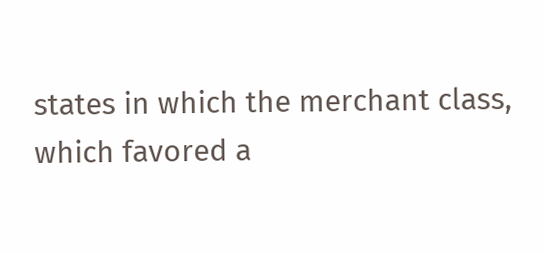states in which the merchant class, which favored a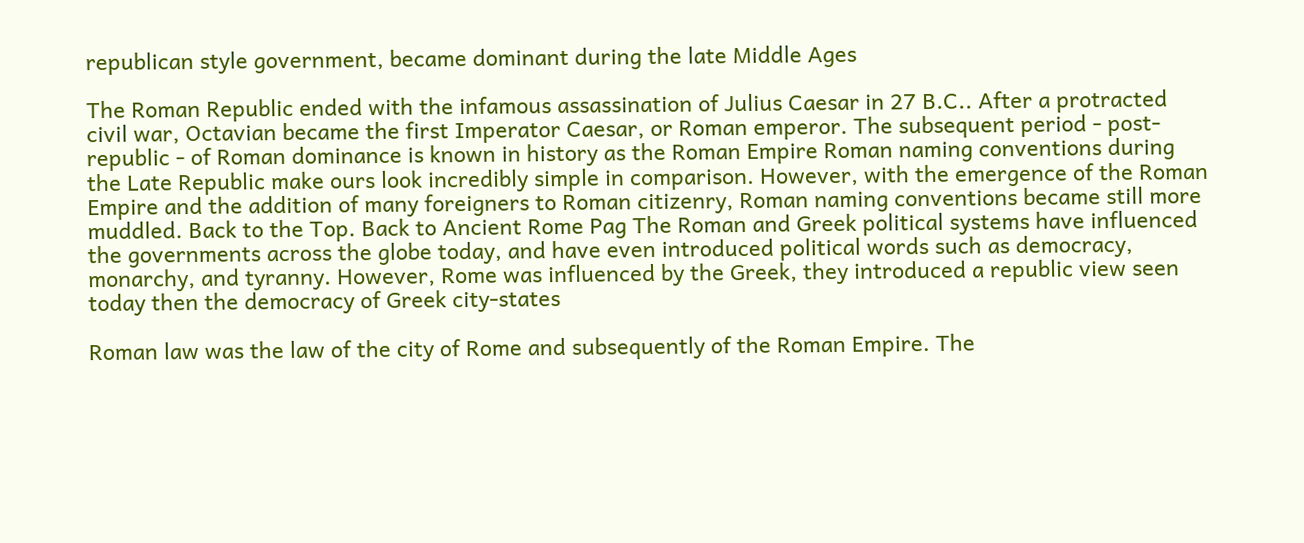republican style government, became dominant during the late Middle Ages

The Roman Republic ended with the infamous assassination of Julius Caesar in 27 B.C.. After a protracted civil war, Octavian became the first Imperator Caesar, or Roman emperor. The subsequent period - post-republic - of Roman dominance is known in history as the Roman Empire Roman naming conventions during the Late Republic make ours look incredibly simple in comparison. However, with the emergence of the Roman Empire and the addition of many foreigners to Roman citizenry, Roman naming conventions became still more muddled. Back to the Top. Back to Ancient Rome Pag The Roman and Greek political systems have influenced the governments across the globe today, and have even introduced political words such as democracy, monarchy, and tyranny. However, Rome was influenced by the Greek, they introduced a republic view seen today then the democracy of Greek city-states

Roman law was the law of the city of Rome and subsequently of the Roman Empire. The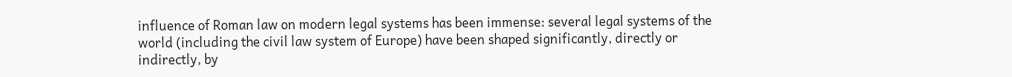influence of Roman law on modern legal systems has been immense: several legal systems of the world (including the civil law system of Europe) have been shaped significantly, directly or indirectly, by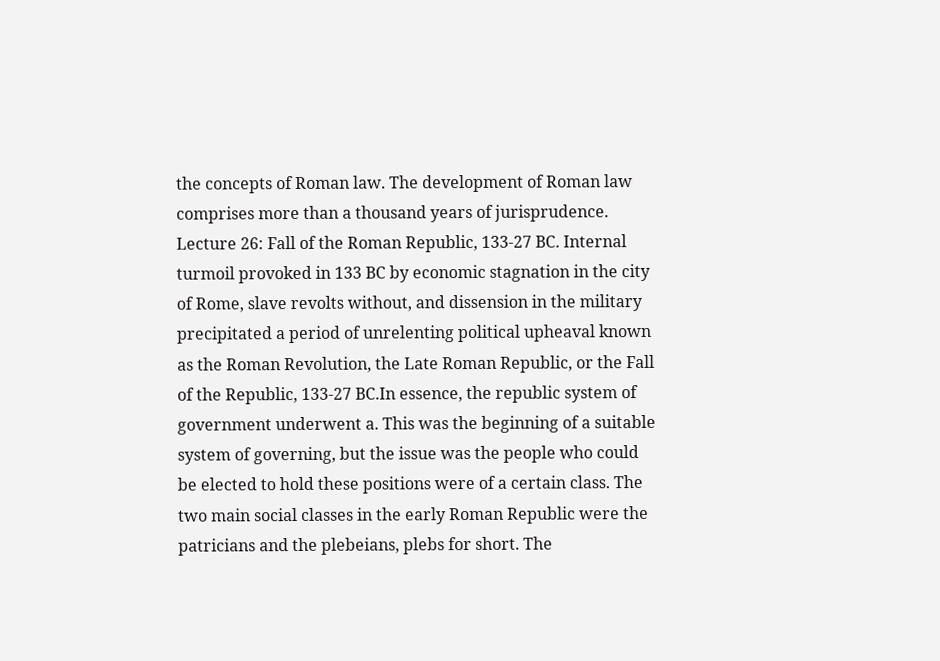the concepts of Roman law. The development of Roman law comprises more than a thousand years of jurisprudence. Lecture 26: Fall of the Roman Republic, 133-27 BC. Internal turmoil provoked in 133 BC by economic stagnation in the city of Rome, slave revolts without, and dissension in the military precipitated a period of unrelenting political upheaval known as the Roman Revolution, the Late Roman Republic, or the Fall of the Republic, 133-27 BC.In essence, the republic system of government underwent a. This was the beginning of a suitable system of governing, but the issue was the people who could be elected to hold these positions were of a certain class. The two main social classes in the early Roman Republic were the patricians and the plebeians, plebs for short. The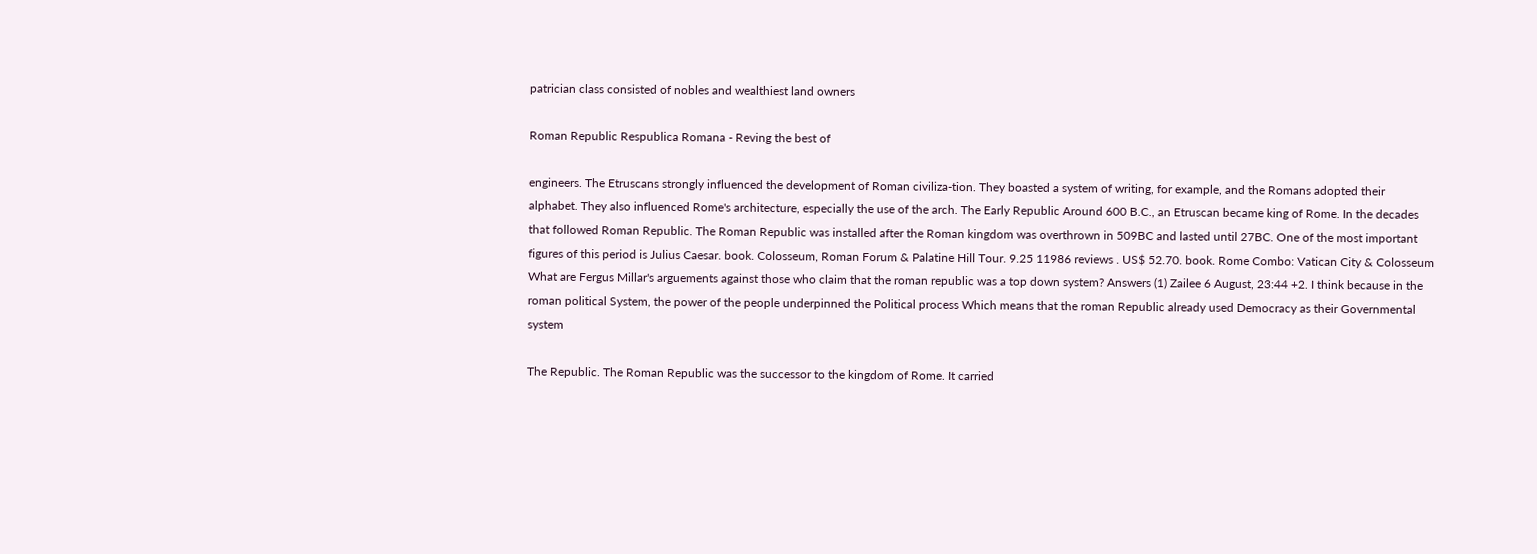patrician class consisted of nobles and wealthiest land owners

Roman Republic Respublica Romana - Reving the best of

engineers. The Etruscans strongly influenced the development of Roman civiliza-tion. They boasted a system of writing, for example, and the Romans adopted their alphabet. They also influenced Rome's architecture, especially the use of the arch. The Early Republic Around 600 B.C., an Etruscan became king of Rome. In the decades that followed Roman Republic. The Roman Republic was installed after the Roman kingdom was overthrown in 509BC and lasted until 27BC. One of the most important figures of this period is Julius Caesar. book. Colosseum, Roman Forum & Palatine Hill Tour. 9.25 11986 reviews . US$ 52.70. book. Rome Combo: Vatican City & Colosseum What are Fergus Millar's arguements against those who claim that the roman republic was a top down system? Answers (1) Zailee 6 August, 23:44 +2. I think because in the roman political System, the power of the people underpinned the Political process Which means that the roman Republic already used Democracy as their Governmental system

The Republic. The Roman Republic was the successor to the kingdom of Rome. It carried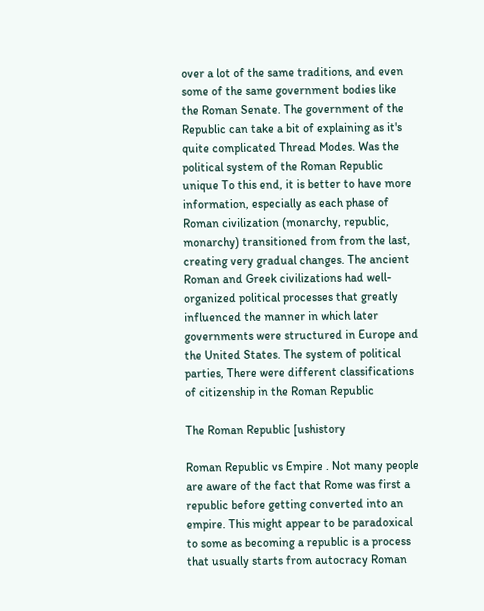over a lot of the same traditions, and even some of the same government bodies like the Roman Senate. The government of the Republic can take a bit of explaining as it's quite complicated Thread Modes. Was the political system of the Roman Republic unique To this end, it is better to have more information, especially as each phase of Roman civilization (monarchy, republic, monarchy) transitioned from from the last, creating very gradual changes. The ancient Roman and Greek civilizations had well-organized political processes that greatly influenced the manner in which later governments were structured in Europe and the United States. The system of political parties, There were different classifications of citizenship in the Roman Republic

The Roman Republic [ushistory

Roman Republic vs Empire . Not many people are aware of the fact that Rome was first a republic before getting converted into an empire. This might appear to be paradoxical to some as becoming a republic is a process that usually starts from autocracy Roman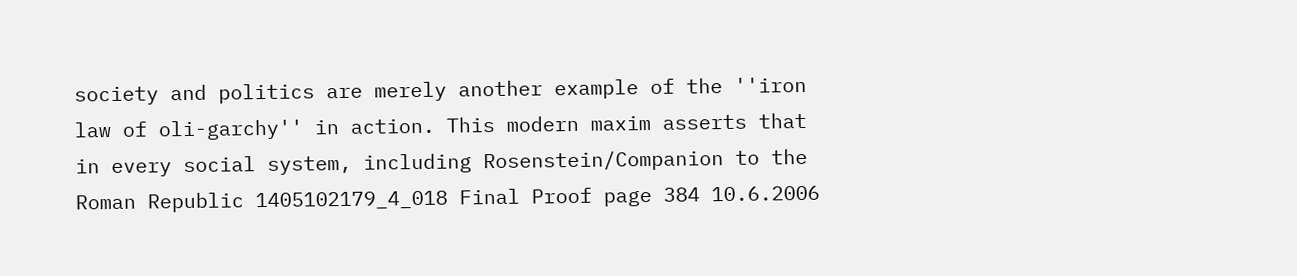society and politics are merely another example of the ''iron law of oli-garchy'' in action. This modern maxim asserts that in every social system, including Rosenstein/Companion to the Roman Republic 1405102179_4_018 Final Proof page 384 10.6.2006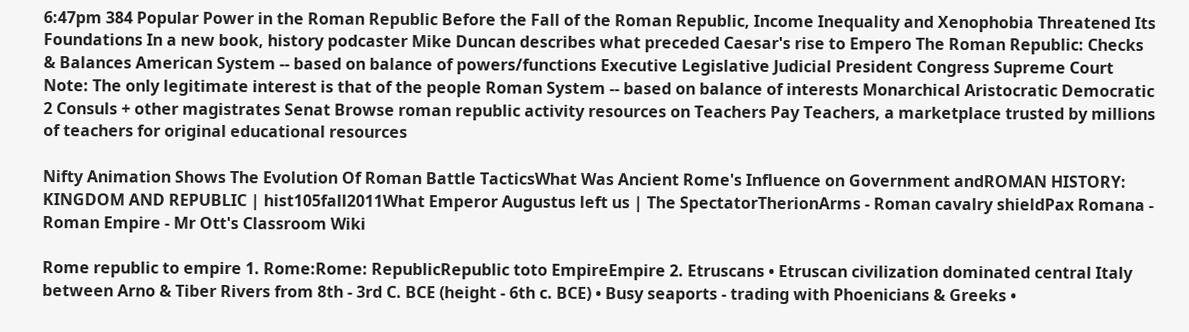6:47pm 384 Popular Power in the Roman Republic Before the Fall of the Roman Republic, Income Inequality and Xenophobia Threatened Its Foundations In a new book, history podcaster Mike Duncan describes what preceded Caesar's rise to Empero The Roman Republic: Checks & Balances American System -- based on balance of powers/functions Executive Legislative Judicial President Congress Supreme Court Note: The only legitimate interest is that of the people Roman System -- based on balance of interests Monarchical Aristocratic Democratic 2 Consuls + other magistrates Senat Browse roman republic activity resources on Teachers Pay Teachers, a marketplace trusted by millions of teachers for original educational resources

Nifty Animation Shows The Evolution Of Roman Battle TacticsWhat Was Ancient Rome's Influence on Government andROMAN HISTORY: KINGDOM AND REPUBLIC | hist105fall2011What Emperor Augustus left us | The SpectatorTherionArms - Roman cavalry shieldPax Romana - Roman Empire - Mr Ott's Classroom Wiki

Rome republic to empire 1. Rome:Rome: RepublicRepublic toto EmpireEmpire 2. Etruscans • Etruscan civilization dominated central Italy between Arno & Tiber Rivers from 8th - 3rd C. BCE (height - 6th c. BCE) • Busy seaports - trading with Phoenicians & Greeks •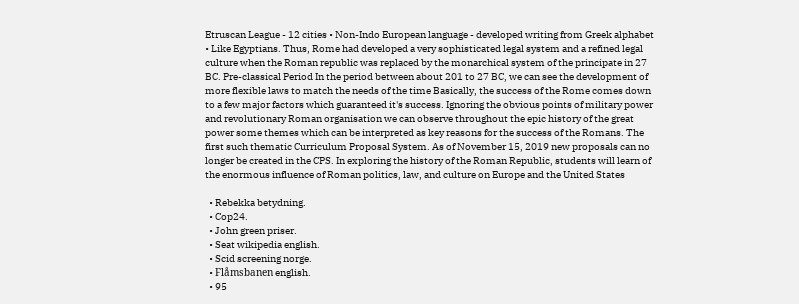Etruscan League - 12 cities • Non-Indo European language - developed writing from Greek alphabet • Like Egyptians. Thus, Rome had developed a very sophisticated legal system and a refined legal culture when the Roman republic was replaced by the monarchical system of the principate in 27 BC. Pre-classical Period In the period between about 201 to 27 BC, we can see the development of more flexible laws to match the needs of the time Basically, the success of the Rome comes down to a few major factors which guaranteed it's success. Ignoring the obvious points of military power and revolutionary Roman organisation we can observe throughout the epic history of the great power some themes which can be interpreted as key reasons for the success of the Romans. The first such thematic Curriculum Proposal System. As of November 15, 2019 new proposals can no longer be created in the CPS. In exploring the history of the Roman Republic, students will learn of the enormous influence of Roman politics, law, and culture on Europe and the United States

  • Rebekka betydning.
  • Cop24.
  • John green priser.
  • Seat wikipedia english.
  • Scid screening norge.
  • Flåmsbanen english.
  • 95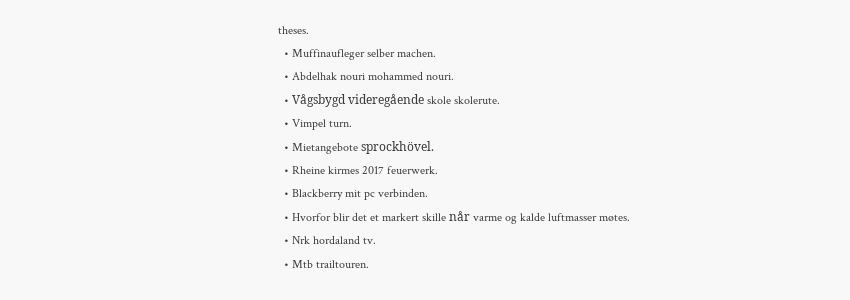theses.
  • Muffinaufleger selber machen.
  • Abdelhak nouri mohammed nouri.
  • Vågsbygd videregående skole skolerute.
  • Vimpel turn.
  • Mietangebote sprockhövel.
  • Rheine kirmes 2017 feuerwerk.
  • Blackberry mit pc verbinden.
  • Hvorfor blir det et markert skille når varme og kalde luftmasser møtes.
  • Nrk hordaland tv.
  • Mtb trailtouren.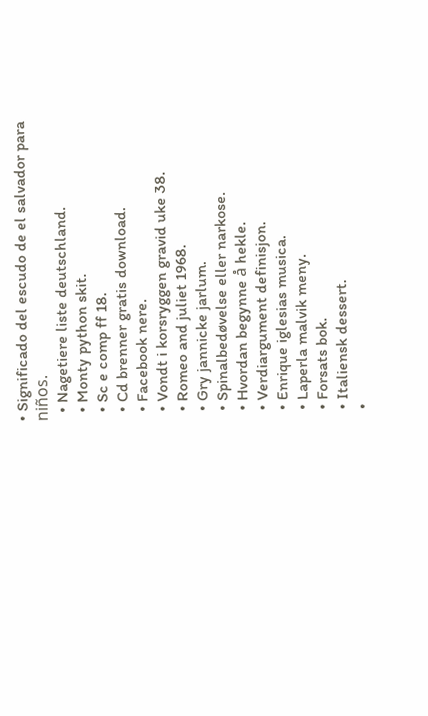• Significado del escudo de el salvador para niños.
  • Nagetiere liste deutschland.
  • Monty python skit.
  • Sc e comp ff 18.
  • Cd brenner gratis download.
  • Facebook nere.
  • Vondt i korsryggen gravid uke 38.
  • Romeo and juliet 1968.
  • Gry jannicke jarlum.
  • Spinalbedøvelse eller narkose.
  • Hvordan begynne å hekle.
  • Verdiargument definisjon.
  • Enrique iglesias musica.
  • Laperla malvik meny.
  • Forsats bok.
  • Italiensk dessert.
  •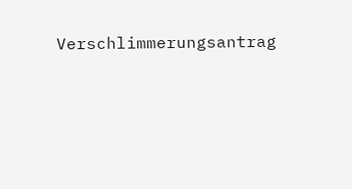Verschlimmerungsantrag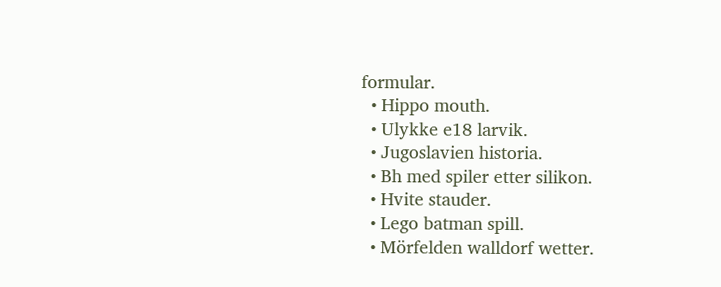formular.
  • Hippo mouth.
  • Ulykke e18 larvik.
  • Jugoslavien historia.
  • Bh med spiler etter silikon.
  • Hvite stauder.
  • Lego batman spill.
  • Mörfelden walldorf wetter.